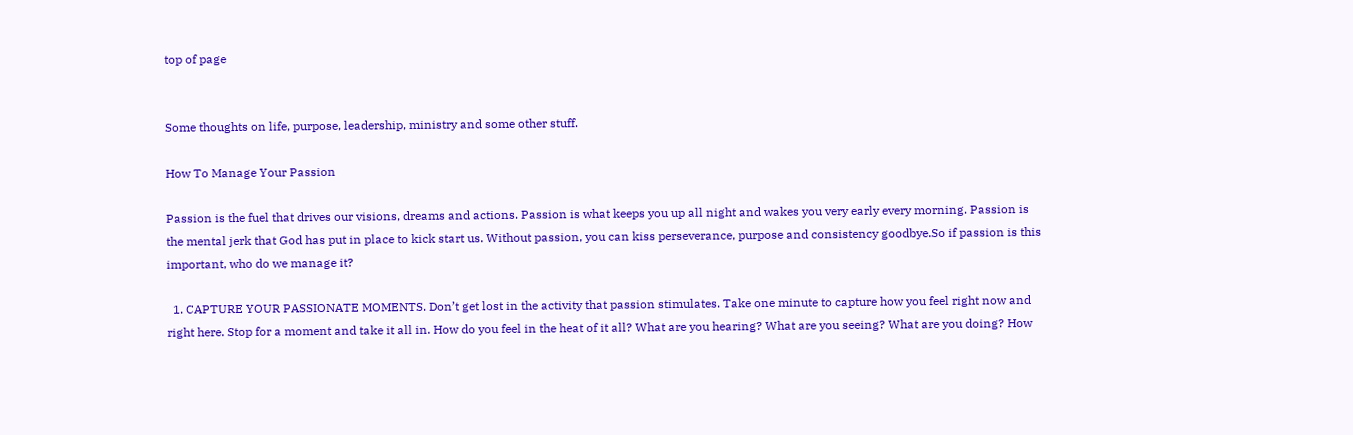top of page


Some thoughts on life, purpose, leadership, ministry and some other stuff.

How To Manage Your Passion

Passion is the fuel that drives our visions, dreams and actions. Passion is what keeps you up all night and wakes you very early every morning. Passion is the mental jerk that God has put in place to kick start us. Without passion, you can kiss perseverance, purpose and consistency goodbye.So if passion is this important, who do we manage it?

  1. CAPTURE YOUR PASSIONATE MOMENTS. Don’t get lost in the activity that passion stimulates. Take one minute to capture how you feel right now and right here. Stop for a moment and take it all in. How do you feel in the heat of it all? What are you hearing? What are you seeing? What are you doing? How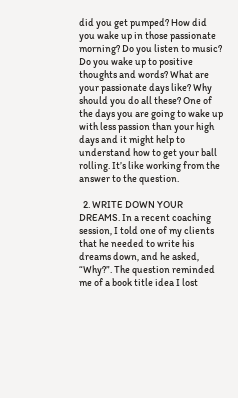did you get pumped? How did you wake up in those passionate morning? Do you listen to music? Do you wake up to positive thoughts and words? What are your passionate days like? Why should you do all these? One of the days you are going to wake up with less passion than your high days and it might help to understand how to get your ball rolling. It’s like working from the answer to the question.

  2. WRITE DOWN YOUR DREAMS. In a recent coaching session, I told one of my clients that he needed to write his dreams down, and he asked, “Why?”. The question reminded me of a book title idea I lost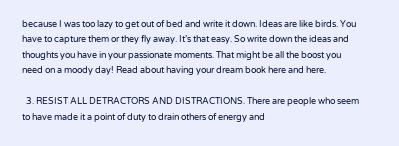because I was too lazy to get out of bed and write it down. Ideas are like birds. You have to capture them or they fly away. It’s that easy. So write down the ideas and thoughts you have in your passionate moments. That might be all the boost you need on a moody day! Read about having your dream book here and here.

  3. RESIST ALL DETRACTORS AND DISTRACTIONS. There are people who seem to have made it a point of duty to drain others of energy and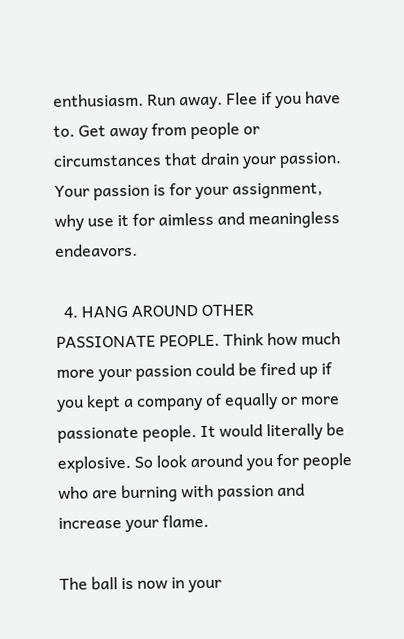enthusiasm. Run away. Flee if you have to. Get away from people or circumstances that drain your passion. Your passion is for your assignment, why use it for aimless and meaningless endeavors.

  4. HANG AROUND OTHER PASSIONATE PEOPLE. Think how much more your passion could be fired up if you kept a company of equally or more passionate people. It would literally be explosive. So look around you for people who are burning with passion and increase your flame.

The ball is now in your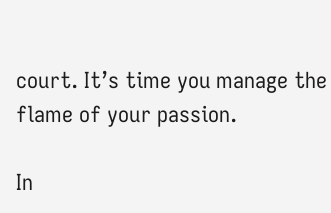court. It’s time you manage the flame of your passion.

In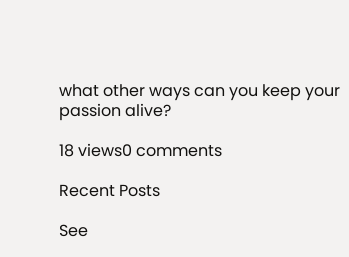what other ways can you keep your passion alive?

18 views0 comments

Recent Posts

See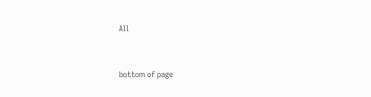All


bottom of page